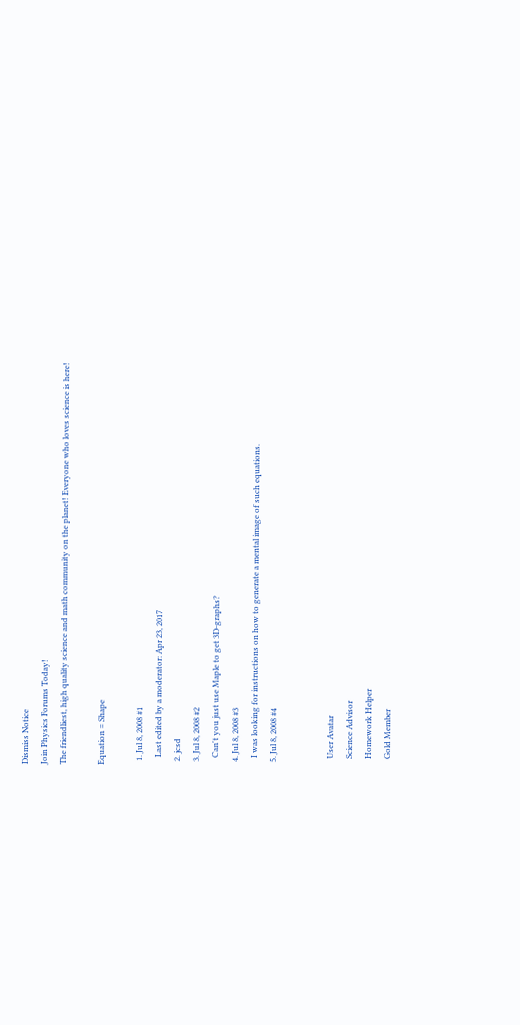Dismiss Notice
Join Physics Forums Today!
The friendliest, high quality science and math community on the planet! Everyone who loves science is here!

Equation = Shape

  1. Jul 8, 2008 #1
    Last edited by a moderator: Apr 23, 2017
  2. jcsd
  3. Jul 8, 2008 #2
    Can't you just use Maple to get 3D-graphs?
  4. Jul 8, 2008 #3
    I was looking for instructions on how to generate a mental image of such equations.
  5. Jul 8, 2008 #4


    User Avatar
    Science Advisor
    Homework Helper
    Gold Member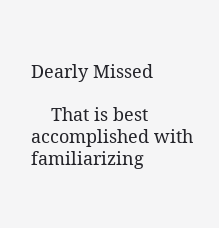Dearly Missed

    That is best accomplished with familiarizing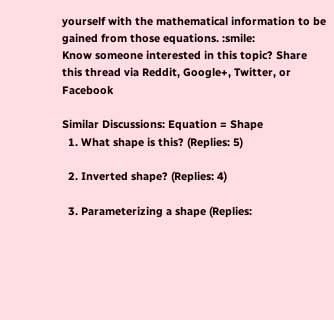yourself with the mathematical information to be gained from those equations. :smile:
Know someone interested in this topic? Share this thread via Reddit, Google+, Twitter, or Facebook

Similar Discussions: Equation = Shape
  1. What shape is this? (Replies: 5)

  2. Inverted shape? (Replies: 4)

  3. Parameterizing a shape (Replies: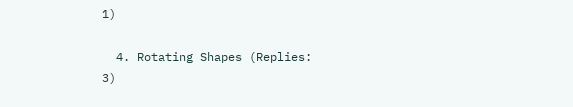1)

  4. Rotating Shapes (Replies: 3)